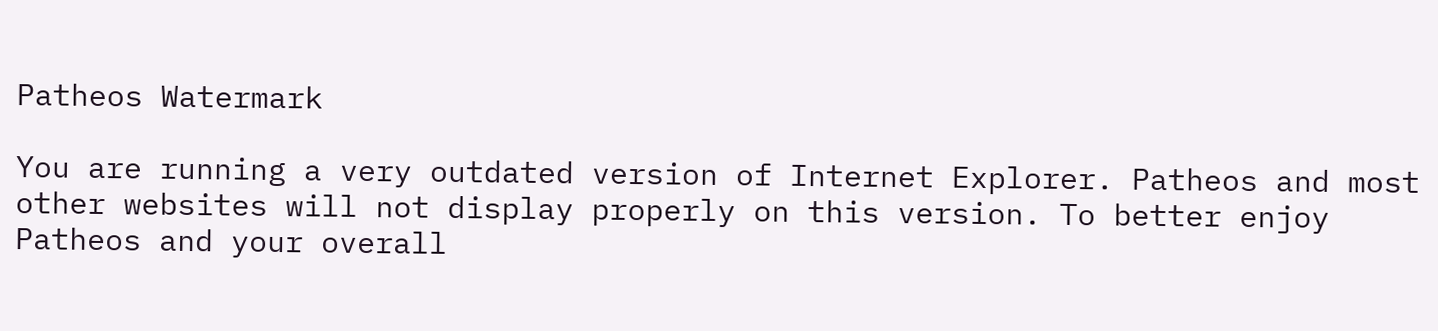Patheos Watermark

You are running a very outdated version of Internet Explorer. Patheos and most other websites will not display properly on this version. To better enjoy Patheos and your overall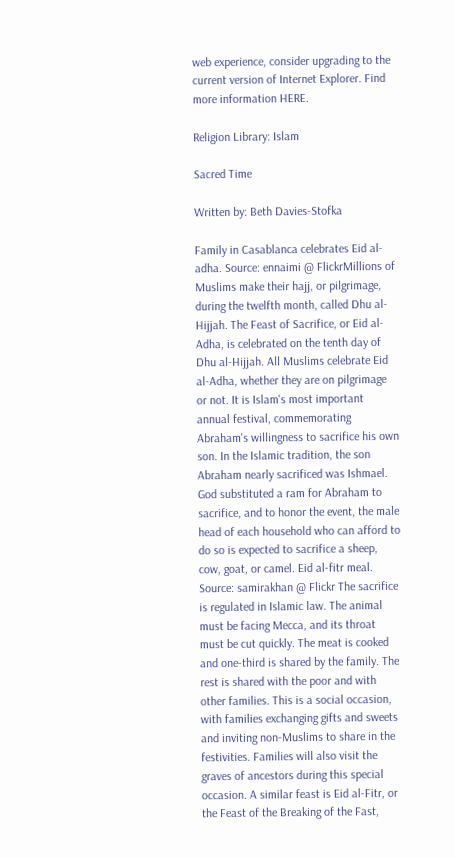web experience, consider upgrading to the current version of Internet Explorer. Find more information HERE.

Religion Library: Islam

Sacred Time

Written by: Beth Davies-Stofka

Family in Casablanca celebrates Eid al-adha. Source: ennaimi @ FlickrMillions of Muslims make their hajj, or pilgrimage, during the twelfth month, called Dhu al-Hijjah. The Feast of Sacrifice, or Eid al-Adha, is celebrated on the tenth day of Dhu al-Hijjah. All Muslims celebrate Eid al-Adha, whether they are on pilgrimage or not. It is Islam's most important annual festival, commemorating Abraham's willingness to sacrifice his own son. In the Islamic tradition, the son Abraham nearly sacrificed was Ishmael. God substituted a ram for Abraham to sacrifice, and to honor the event, the male head of each household who can afford to do so is expected to sacrifice a sheep, cow, goat, or camel. Eid al-fitr meal. Source: samirakhan @ Flickr The sacrifice is regulated in Islamic law. The animal must be facing Mecca, and its throat must be cut quickly. The meat is cooked and one-third is shared by the family. The rest is shared with the poor and with other families. This is a social occasion, with families exchanging gifts and sweets and inviting non-Muslims to share in the festivities. Families will also visit the graves of ancestors during this special occasion. A similar feast is Eid al-Fitr, or the Feast of the Breaking of the Fast,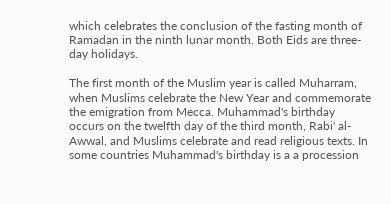which celebrates the conclusion of the fasting month of Ramadan in the ninth lunar month. Both Eids are three-day holidays.

The first month of the Muslim year is called Muharram, when Muslims celebrate the New Year and commemorate the emigration from Mecca. Muhammad's birthday occurs on the twelfth day of the third month, Rabi' al-Awwal, and Muslims celebrate and read religious texts. In some countries Muhammad's birthday is a a procession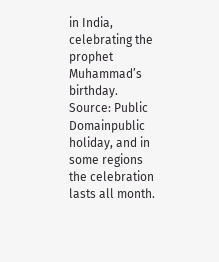in India, celebrating the prophet Muhammad’s birthday. Source: Public Domainpublic holiday, and in some regions the celebration lasts all month.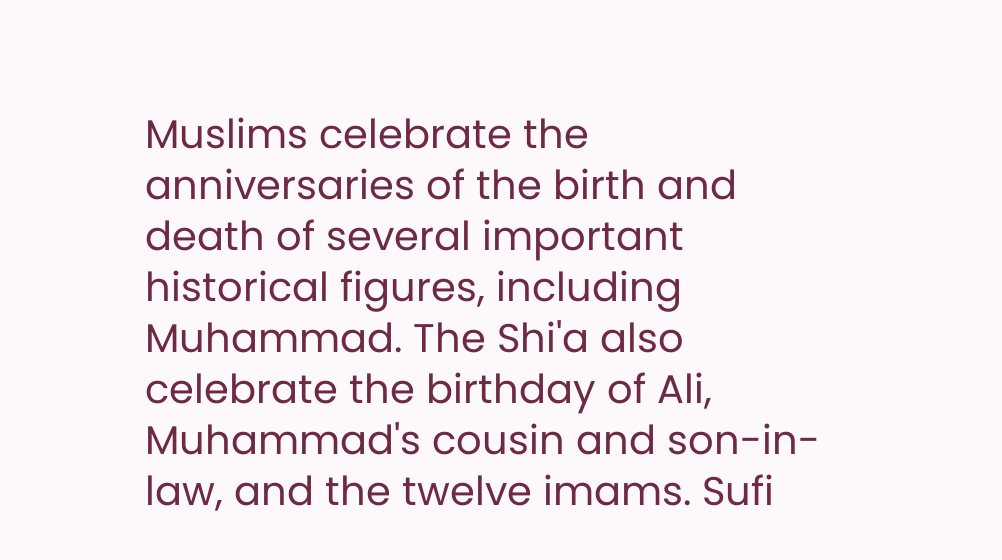Muslims celebrate the anniversaries of the birth and death of several important historical figures, including Muhammad. The Shi'a also celebrate the birthday of Ali, Muhammad's cousin and son-in-law, and the twelve imams. Sufi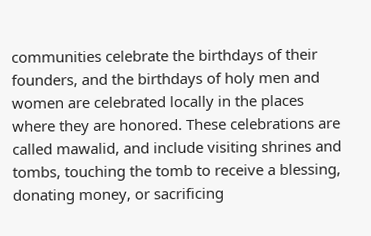communities celebrate the birthdays of their founders, and the birthdays of holy men and women are celebrated locally in the places where they are honored. These celebrations are called mawalid, and include visiting shrines and tombs, touching the tomb to receive a blessing, donating money, or sacrificing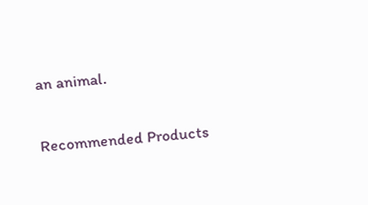an animal.


Recommended Products